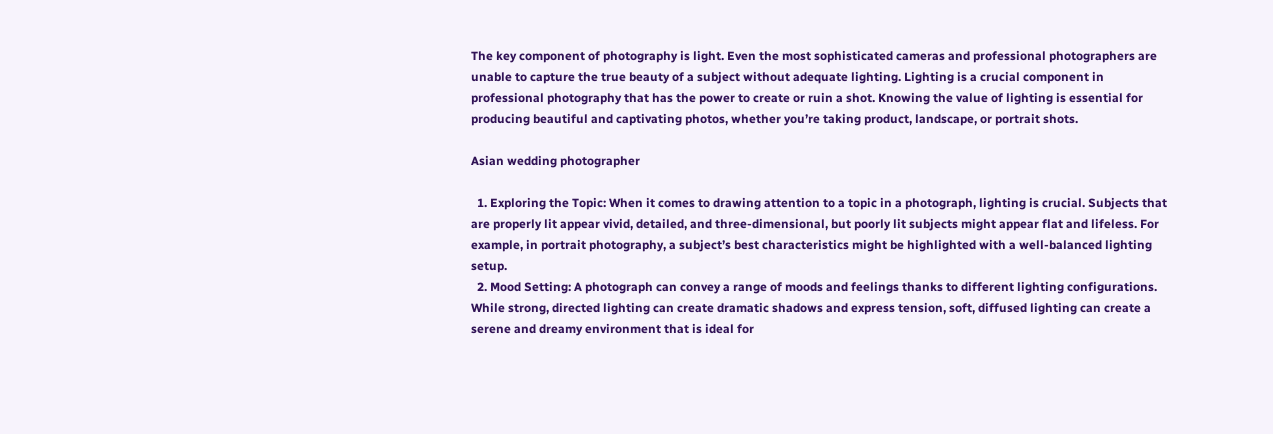The key component of photography is light. Even the most sophisticated cameras and professional photographers are unable to capture the true beauty of a subject without adequate lighting. Lighting is a crucial component in professional photography that has the power to create or ruin a shot. Knowing the value of lighting is essential for producing beautiful and captivating photos, whether you’re taking product, landscape, or portrait shots.

Asian wedding photographer

  1. Exploring the Topic: When it comes to drawing attention to a topic in a photograph, lighting is crucial. Subjects that are properly lit appear vivid, detailed, and three-dimensional, but poorly lit subjects might appear flat and lifeless. For example, in portrait photography, a subject’s best characteristics might be highlighted with a well-balanced lighting setup.
  2. Mood Setting: A photograph can convey a range of moods and feelings thanks to different lighting configurations. While strong, directed lighting can create dramatic shadows and express tension, soft, diffused lighting can create a serene and dreamy environment that is ideal for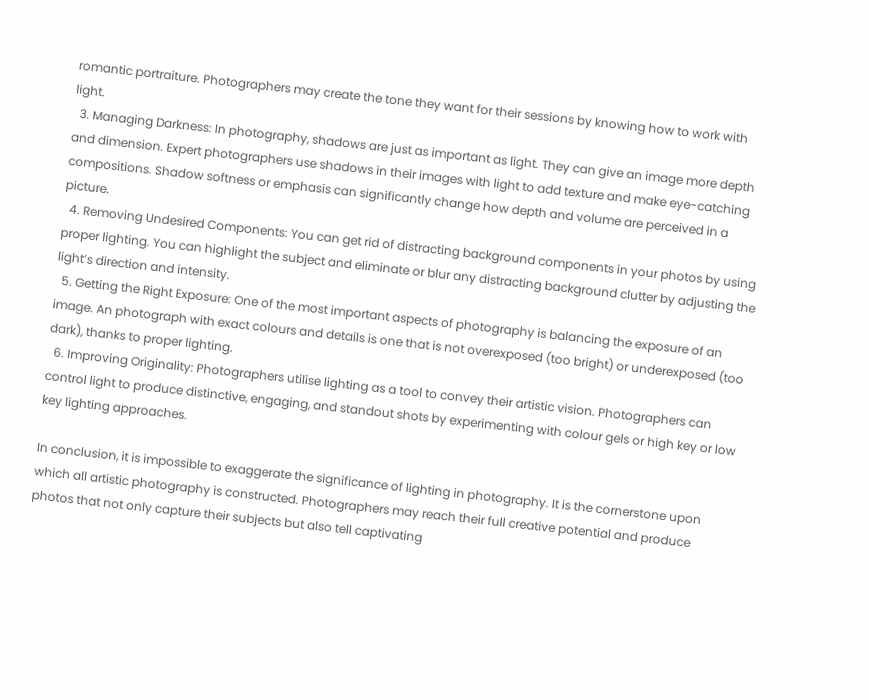romantic portraiture. Photographers may create the tone they want for their sessions by knowing how to work with light.
  3. Managing Darkness: In photography, shadows are just as important as light. They can give an image more depth and dimension. Expert photographers use shadows in their images with light to add texture and make eye-catching compositions. Shadow softness or emphasis can significantly change how depth and volume are perceived in a picture.
  4. Removing Undesired Components: You can get rid of distracting background components in your photos by using proper lighting. You can highlight the subject and eliminate or blur any distracting background clutter by adjusting the light’s direction and intensity.
  5. Getting the Right Exposure: One of the most important aspects of photography is balancing the exposure of an image. An photograph with exact colours and details is one that is not overexposed (too bright) or underexposed (too dark), thanks to proper lighting.
  6. Improving Originality: Photographers utilise lighting as a tool to convey their artistic vision. Photographers can control light to produce distinctive, engaging, and standout shots by experimenting with colour gels or high key or low key lighting approaches.

In conclusion, it is impossible to exaggerate the significance of lighting in photography. It is the cornerstone upon which all artistic photography is constructed. Photographers may reach their full creative potential and produce photos that not only capture their subjects but also tell captivating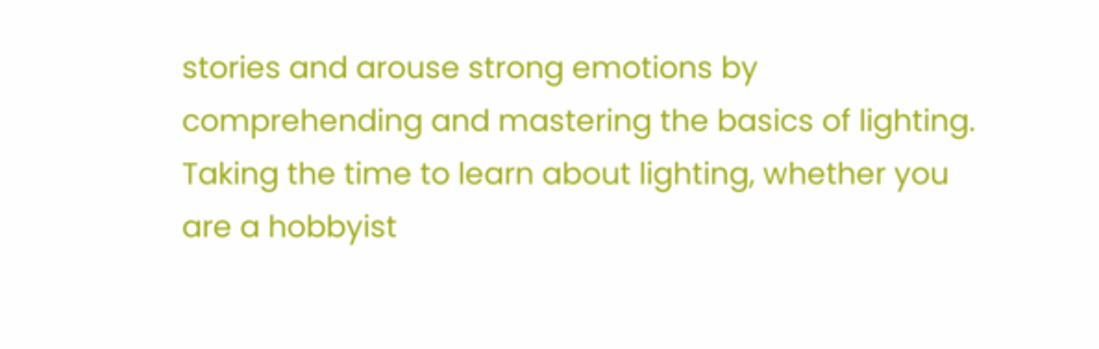stories and arouse strong emotions by comprehending and mastering the basics of lighting. Taking the time to learn about lighting, whether you are a hobbyist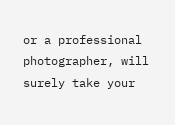or a professional photographer, will surely take your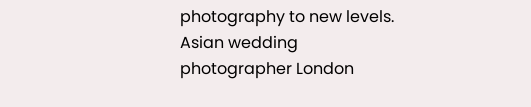photography to new levels. Asian wedding photographer London